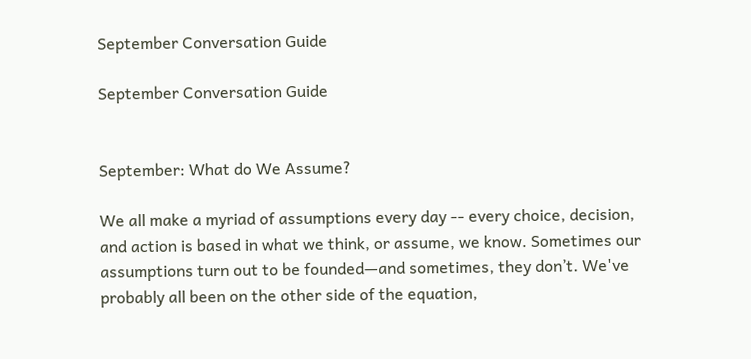September Conversation Guide

September Conversation Guide


September: What do We Assume?

We all make a myriad of assumptions every day -- every choice, decision, and action is based in what we think, or assume, we know. Sometimes our assumptions turn out to be founded—and sometimes, they don’t. We've probably all been on the other side of the equation,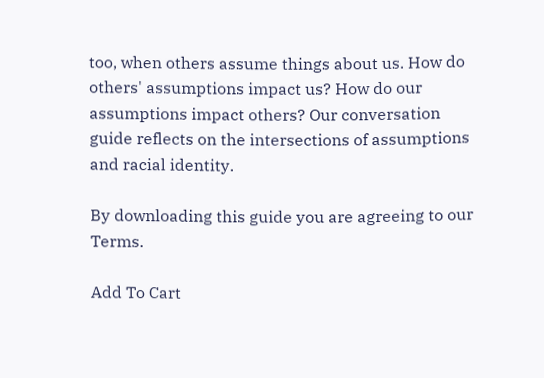too, when others assume things about us. How do others' assumptions impact us? How do our assumptions impact others? Our conversation guide reflects on the intersections of assumptions and racial identity.

By downloading this guide you are agreeing to our Terms.

Add To Cart